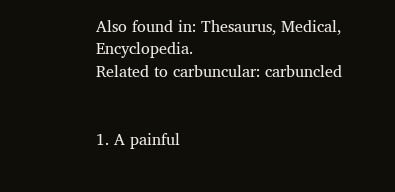Also found in: Thesaurus, Medical, Encyclopedia.
Related to carbuncular: carbuncled


1. A painful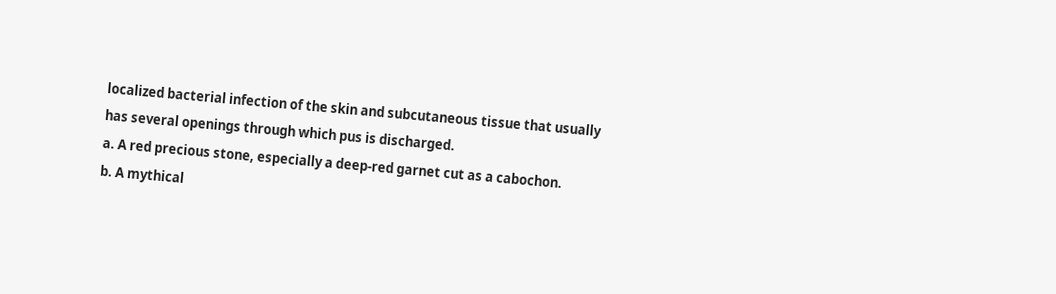localized bacterial infection of the skin and subcutaneous tissue that usually has several openings through which pus is discharged.
a. A red precious stone, especially a deep-red garnet cut as a cabochon.
b. A mythical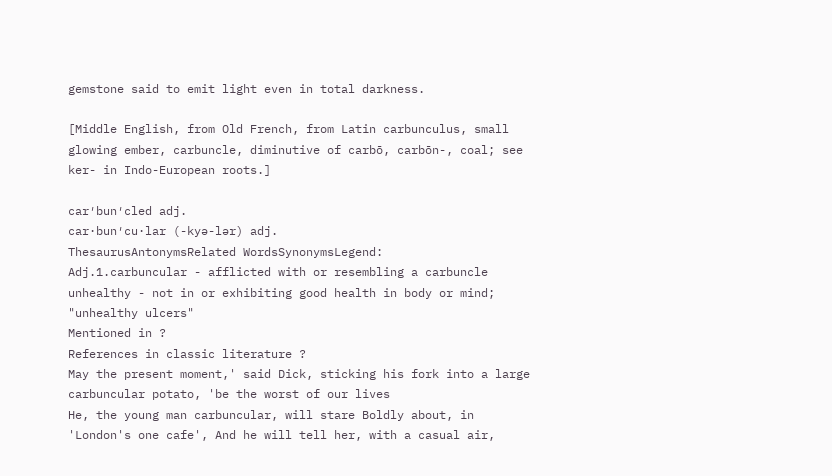gemstone said to emit light even in total darkness.

[Middle English, from Old French, from Latin carbunculus, small glowing ember, carbuncle, diminutive of carbō, carbōn-, coal; see ker- in Indo-European roots.]

car′bun′cled adj.
car·bun′cu·lar (-kyə-lər) adj.
ThesaurusAntonymsRelated WordsSynonymsLegend:
Adj.1.carbuncular - afflicted with or resembling a carbuncle
unhealthy - not in or exhibiting good health in body or mind; "unhealthy ulcers"
Mentioned in ?
References in classic literature ?
May the present moment,' said Dick, sticking his fork into a large carbuncular potato, 'be the worst of our lives
He, the young man carbuncular, will stare Boldly about, in 'London's one cafe', And he will tell her, with a casual air,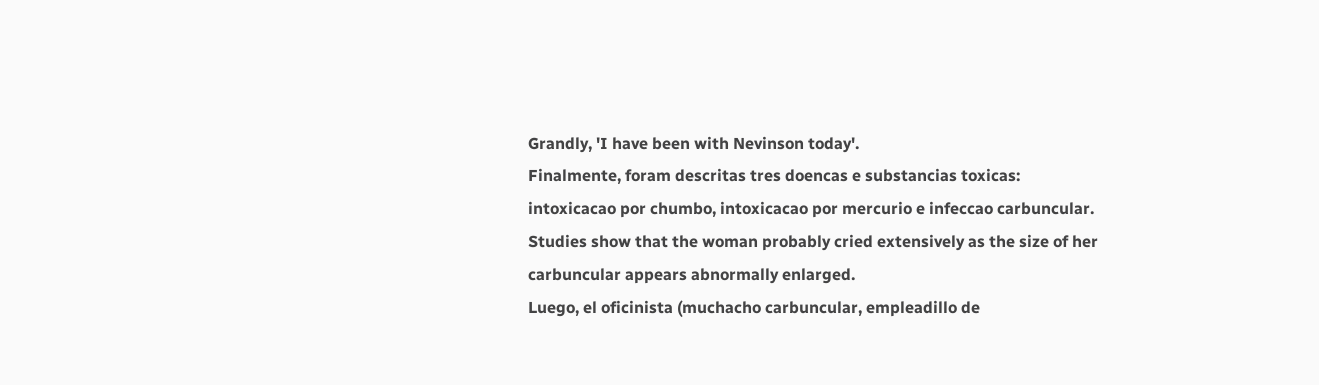Grandly, 'I have been with Nevinson today'.
Finalmente, foram descritas tres doencas e substancias toxicas: intoxicacao por chumbo, intoxicacao por mercurio e infeccao carbuncular.
Studies show that the woman probably cried extensively as the size of her carbuncular appears abnormally enlarged.
Luego, el oficinista (muchacho carbuncular, empleadillo de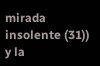mirada insolente (31)) y la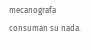mecanografa consuman su nada.